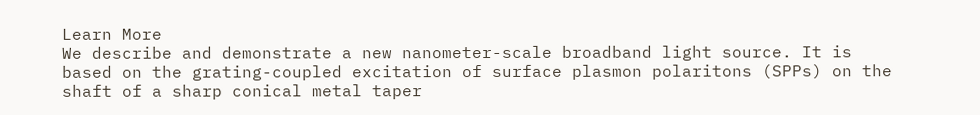Learn More
We describe and demonstrate a new nanometer-scale broadband light source. It is based on the grating-coupled excitation of surface plasmon polaritons (SPPs) on the shaft of a sharp conical metal taper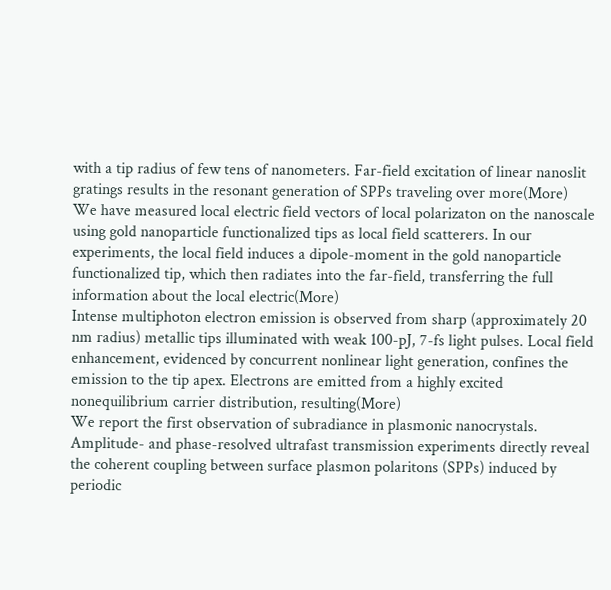with a tip radius of few tens of nanometers. Far-field excitation of linear nanoslit gratings results in the resonant generation of SPPs traveling over more(More)
We have measured local electric field vectors of local polarizaton on the nanoscale using gold nanoparticle functionalized tips as local field scatterers. In our experiments, the local field induces a dipole-moment in the gold nanoparticle functionalized tip, which then radiates into the far-field, transferring the full information about the local electric(More)
Intense multiphoton electron emission is observed from sharp (approximately 20 nm radius) metallic tips illuminated with weak 100-pJ, 7-fs light pulses. Local field enhancement, evidenced by concurrent nonlinear light generation, confines the emission to the tip apex. Electrons are emitted from a highly excited nonequilibrium carrier distribution, resulting(More)
We report the first observation of subradiance in plasmonic nanocrystals. Amplitude- and phase-resolved ultrafast transmission experiments directly reveal the coherent coupling between surface plasmon polaritons (SPPs) induced by periodic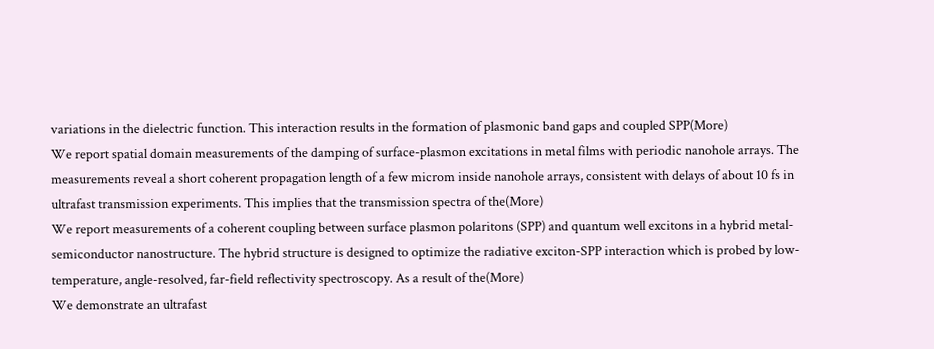variations in the dielectric function. This interaction results in the formation of plasmonic band gaps and coupled SPP(More)
We report spatial domain measurements of the damping of surface-plasmon excitations in metal films with periodic nanohole arrays. The measurements reveal a short coherent propagation length of a few microm inside nanohole arrays, consistent with delays of about 10 fs in ultrafast transmission experiments. This implies that the transmission spectra of the(More)
We report measurements of a coherent coupling between surface plasmon polaritons (SPP) and quantum well excitons in a hybrid metal-semiconductor nanostructure. The hybrid structure is designed to optimize the radiative exciton-SPP interaction which is probed by low-temperature, angle-resolved, far-field reflectivity spectroscopy. As a result of the(More)
We demonstrate an ultrafast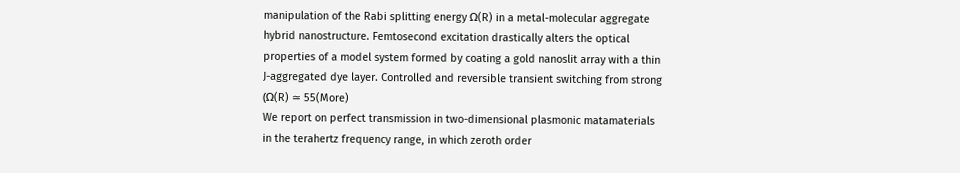manipulation of the Rabi splitting energy Ω(R) in a metal-molecular aggregate hybrid nanostructure. Femtosecond excitation drastically alters the optical properties of a model system formed by coating a gold nanoslit array with a thin J-aggregated dye layer. Controlled and reversible transient switching from strong (Ω(R) ≃ 55(More)
We report on perfect transmission in two-dimensional plasmonic matamaterials in the terahertz frequency range, in which zeroth order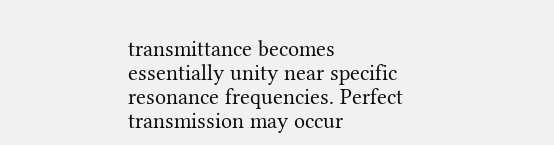transmittance becomes essentially unity near specific resonance frequencies. Perfect transmission may occur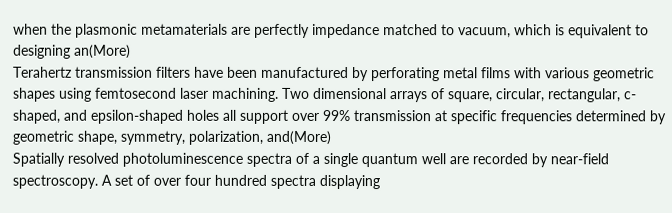when the plasmonic metamaterials are perfectly impedance matched to vacuum, which is equivalent to designing an(More)
Terahertz transmission filters have been manufactured by perforating metal films with various geometric shapes using femtosecond laser machining. Two dimensional arrays of square, circular, rectangular, c-shaped, and epsilon-shaped holes all support over 99% transmission at specific frequencies determined by geometric shape, symmetry, polarization, and(More)
Spatially resolved photoluminescence spectra of a single quantum well are recorded by near-field spectroscopy. A set of over four hundred spectra displaying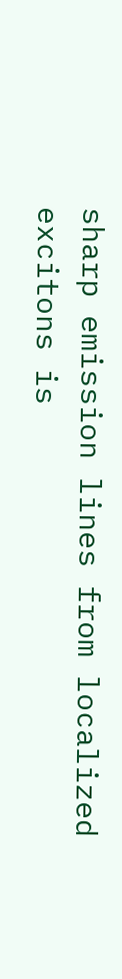sharp emission lines from localized excitons is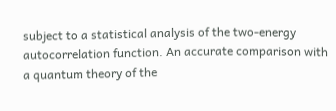subject to a statistical analysis of the two-energy autocorrelation function. An accurate comparison with a quantum theory of the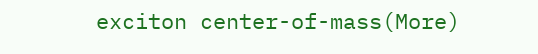exciton center-of-mass(More)